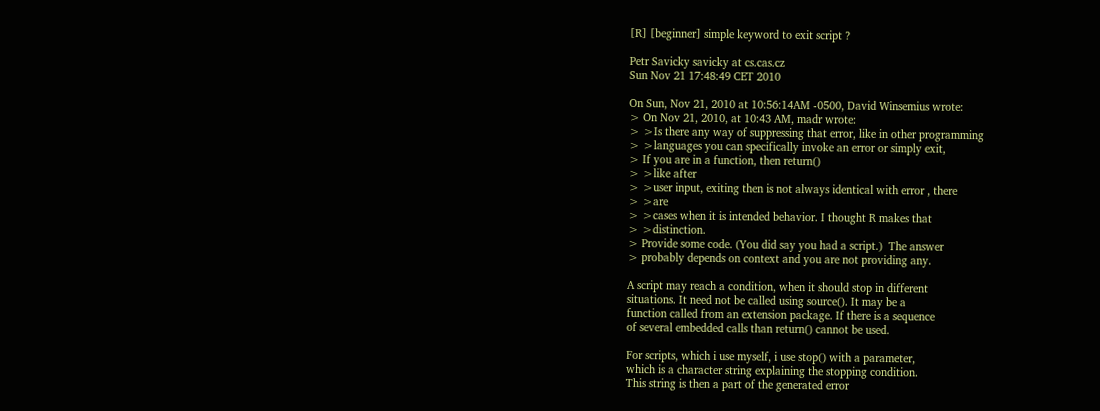[R] [beginner] simple keyword to exit script ?

Petr Savicky savicky at cs.cas.cz
Sun Nov 21 17:48:49 CET 2010

On Sun, Nov 21, 2010 at 10:56:14AM -0500, David Winsemius wrote:
> On Nov 21, 2010, at 10:43 AM, madr wrote:
> >Is there any way of suppressing that error, like in other programming
> >languages you can specifically invoke an error or simply exit,
> If you are in a function, then return()
> >like after
> >user input, exiting then is not always identical with error , there
> >are
> >cases when it is intended behavior. I thought R makes that
> >distinction.
> Provide some code. (You did say you had a script.)  The answer
> probably depends on context and you are not providing any.

A script may reach a condition, when it should stop in different
situations. It need not be called using source(). It may be a
function called from an extension package. If there is a sequence
of several embedded calls than return() cannot be used.

For scripts, which i use myself, i use stop() with a parameter,
which is a character string explaining the stopping condition.
This string is then a part of the generated error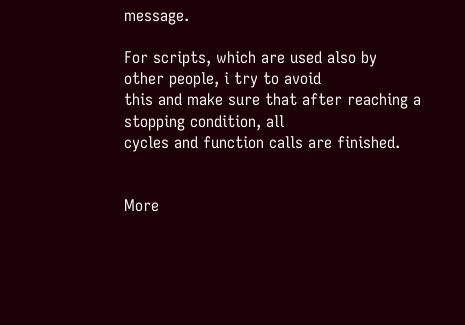message.

For scripts, which are used also by other people, i try to avoid
this and make sure that after reaching a stopping condition, all
cycles and function calls are finished.


More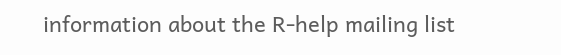information about the R-help mailing list